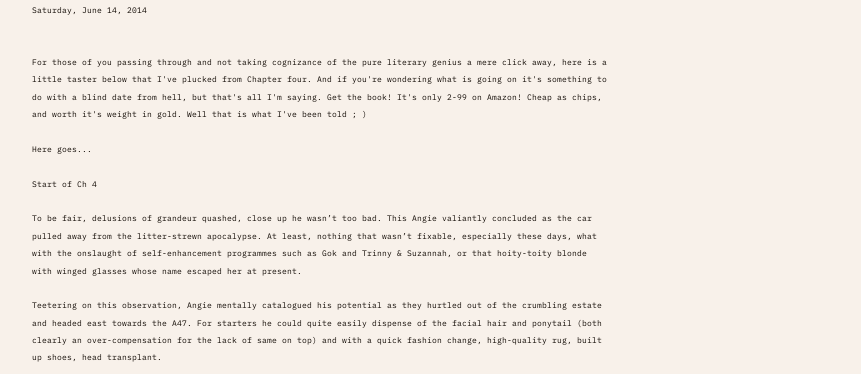Saturday, June 14, 2014


For those of you passing through and not taking cognizance of the pure literary genius a mere click away, here is a little taster below that I've plucked from Chapter four. And if you're wondering what is going on it's something to do with a blind date from hell, but that's all I'm saying. Get the book! It's only 2-99 on Amazon! Cheap as chips, and worth it's weight in gold. Well that is what I've been told ; )

Here goes...

Start of Ch 4

To be fair, delusions of grandeur quashed, close up he wasn’t too bad. This Angie valiantly concluded as the car pulled away from the litter-strewn apocalypse. At least, nothing that wasn’t fixable, especially these days, what with the onslaught of self-enhancement programmes such as Gok and Trinny & Suzannah, or that hoity-toity blonde with winged glasses whose name escaped her at present.

Teetering on this observation, Angie mentally catalogued his potential as they hurtled out of the crumbling estate and headed east towards the A47. For starters he could quite easily dispense of the facial hair and ponytail (both clearly an over-compensation for the lack of same on top) and with a quick fashion change, high-quality rug, built up shoes, head transplant.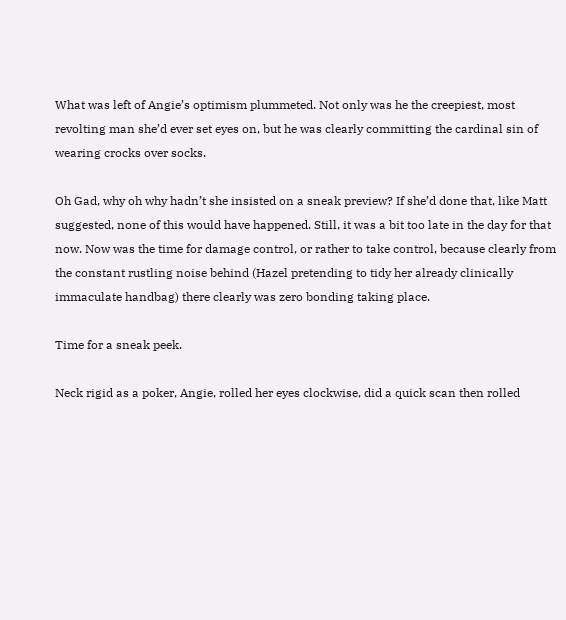What was left of Angie’s optimism plummeted. Not only was he the creepiest, most revolting man she’d ever set eyes on, but he was clearly committing the cardinal sin of wearing crocks over socks.

Oh Gad, why oh why hadn’t she insisted on a sneak preview? If she’d done that, like Matt suggested, none of this would have happened. Still, it was a bit too late in the day for that now. Now was the time for damage control, or rather to take control, because clearly from the constant rustling noise behind (Hazel pretending to tidy her already clinically immaculate handbag) there clearly was zero bonding taking place.

Time for a sneak peek.

Neck rigid as a poker, Angie, rolled her eyes clockwise, did a quick scan then rolled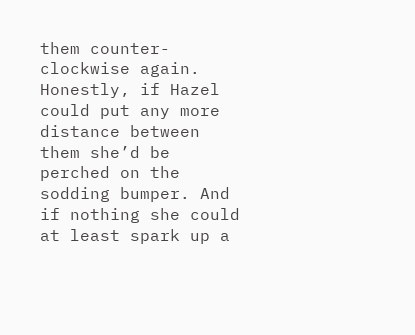them counter-clockwise again. Honestly, if Hazel could put any more distance between them she’d be perched on the sodding bumper. And if nothing she could at least spark up a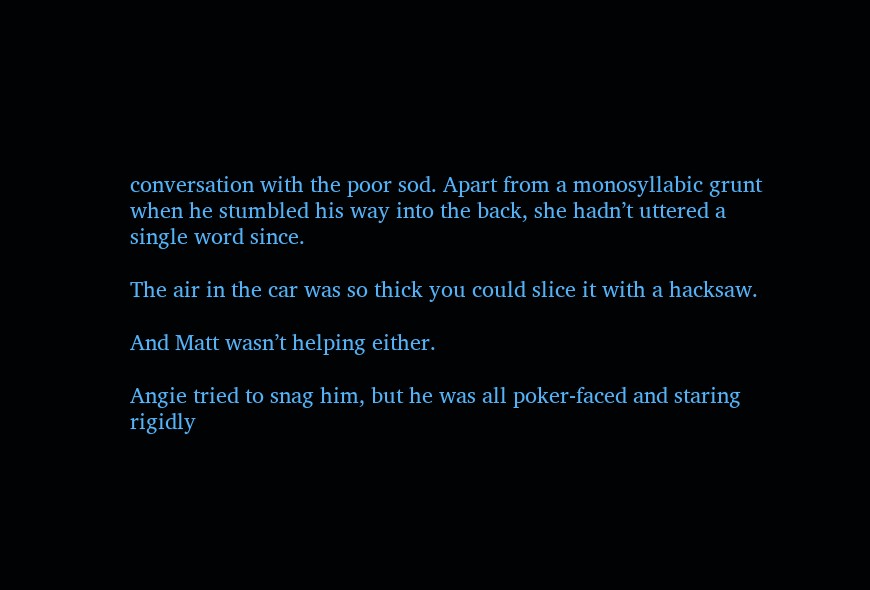conversation with the poor sod. Apart from a monosyllabic grunt when he stumbled his way into the back, she hadn’t uttered a single word since.

The air in the car was so thick you could slice it with a hacksaw.

And Matt wasn’t helping either.

Angie tried to snag him, but he was all poker-faced and staring rigidly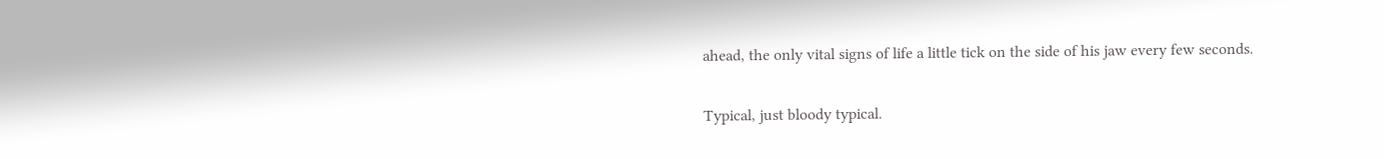ahead, the only vital signs of life a little tick on the side of his jaw every few seconds.

Typical, just bloody typical.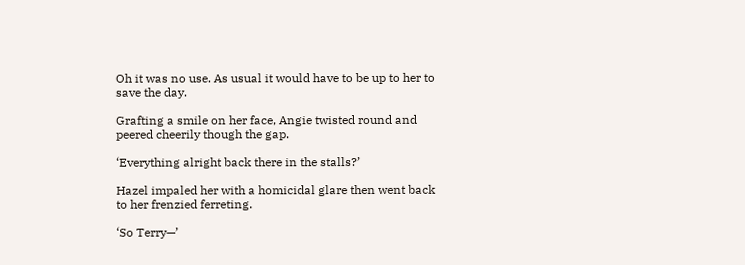Oh it was no use. As usual it would have to be up to her to save the day.

Grafting a smile on her face, Angie twisted round and peered cheerily though the gap.

‘Everything alright back there in the stalls?’

Hazel impaled her with a homicidal glare then went back to her frenzied ferreting.

‘So Terry—’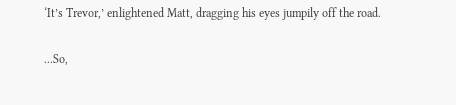‘It’s Trevor,’ enlightened Matt, dragging his eyes jumpily off the road.

...So,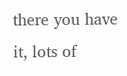there you have it, lots of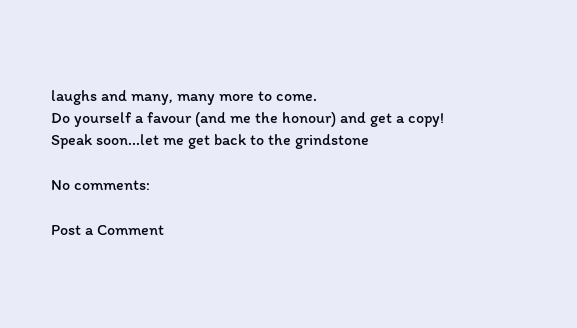laughs and many, many more to come.
Do yourself a favour (and me the honour) and get a copy!
Speak soon...let me get back to the grindstone

No comments:

Post a Comment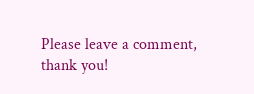Please leave a comment, thank you!